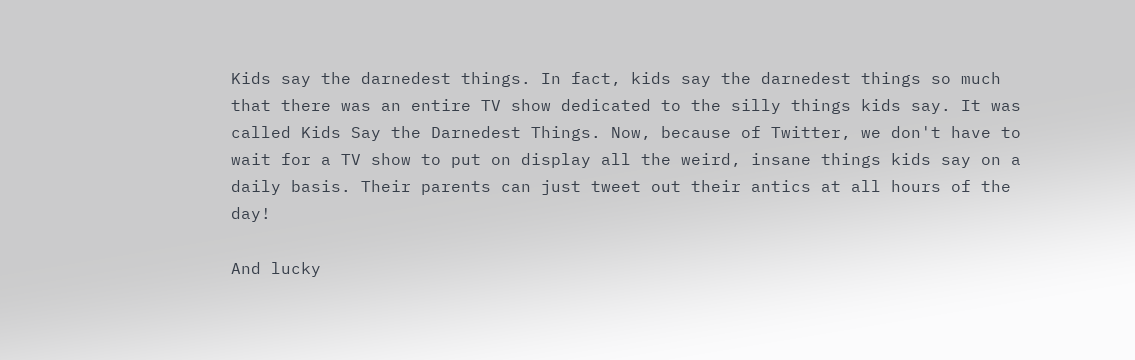Kids say the darnedest things. In fact, kids say the darnedest things so much that there was an entire TV show dedicated to the silly things kids say. It was called Kids Say the Darnedest Things. Now, because of Twitter, we don't have to wait for a TV show to put on display all the weird, insane things kids say on a daily basis. Their parents can just tweet out their antics at all hours of the day!

And lucky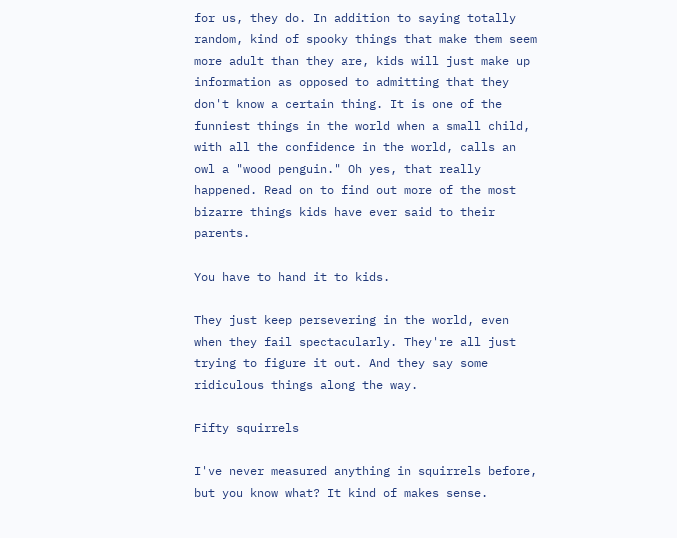for us, they do. In addition to saying totally random, kind of spooky things that make them seem more adult than they are, kids will just make up information as opposed to admitting that they don't know a certain thing. It is one of the funniest things in the world when a small child, with all the confidence in the world, calls an owl a "wood penguin." Oh yes, that really happened. Read on to find out more of the most bizarre things kids have ever said to their parents.

You have to hand it to kids.

They just keep persevering in the world, even when they fail spectacularly. They're all just trying to figure it out. And they say some ridiculous things along the way.

Fifty squirrels

I've never measured anything in squirrels before, but you know what? It kind of makes sense.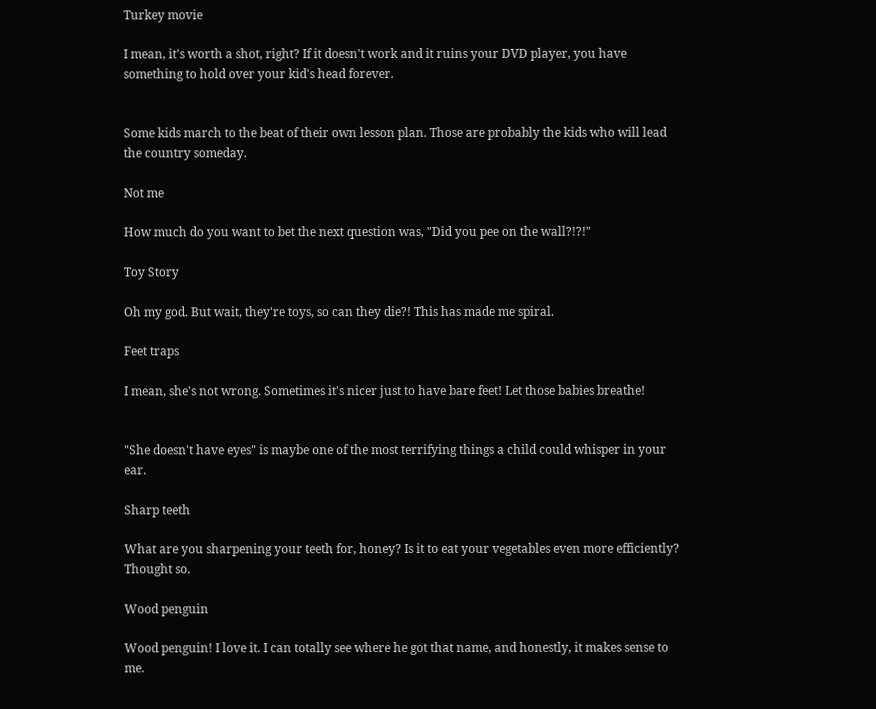Turkey movie

I mean, it's worth a shot, right? If it doesn't work and it ruins your DVD player, you have something to hold over your kid's head forever.


Some kids march to the beat of their own lesson plan. Those are probably the kids who will lead the country someday.

Not me

How much do you want to bet the next question was, "Did you pee on the wall?!?!"

Toy Story

Oh my god. But wait, they're toys, so can they die?! This has made me spiral.

Feet traps

I mean, she's not wrong. Sometimes it's nicer just to have bare feet! Let those babies breathe!


"She doesn't have eyes" is maybe one of the most terrifying things a child could whisper in your ear.

Sharp teeth

What are you sharpening your teeth for, honey? Is it to eat your vegetables even more efficiently? Thought so.

Wood penguin

Wood penguin! I love it. I can totally see where he got that name, and honestly, it makes sense to me.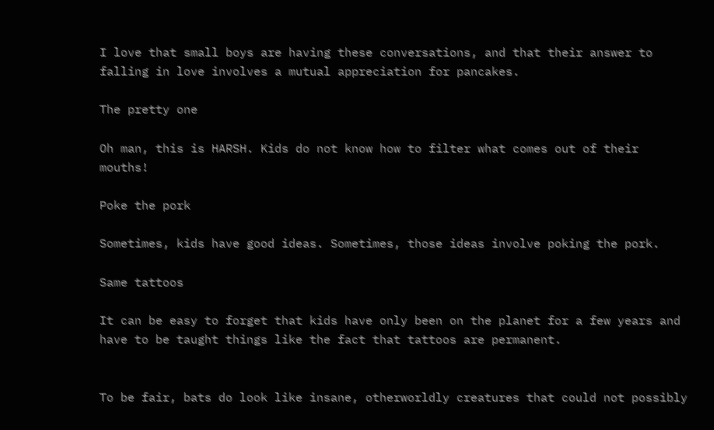I love that small boys are having these conversations, and that their answer to falling in love involves a mutual appreciation for pancakes.

The pretty one

Oh man, this is HARSH. Kids do not know how to filter what comes out of their mouths!

Poke the pork

Sometimes, kids have good ideas. Sometimes, those ideas involve poking the pork.

Same tattoos

It can be easy to forget that kids have only been on the planet for a few years and have to be taught things like the fact that tattoos are permanent.


To be fair, bats do look like insane, otherworldly creatures that could not possibly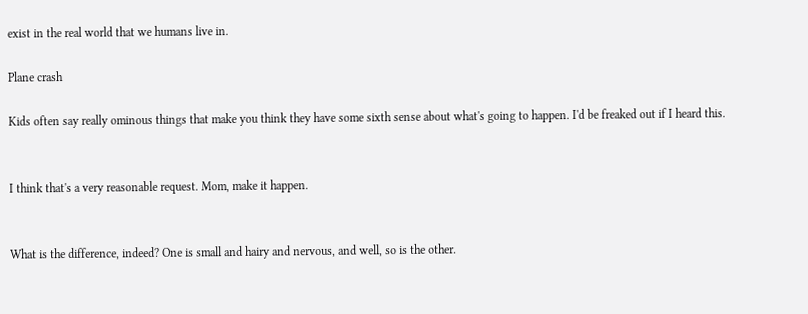exist in the real world that we humans live in.

Plane crash

Kids often say really ominous things that make you think they have some sixth sense about what's going to happen. I'd be freaked out if I heard this.


I think that's a very reasonable request. Mom, make it happen.


What is the difference, indeed? One is small and hairy and nervous, and well, so is the other.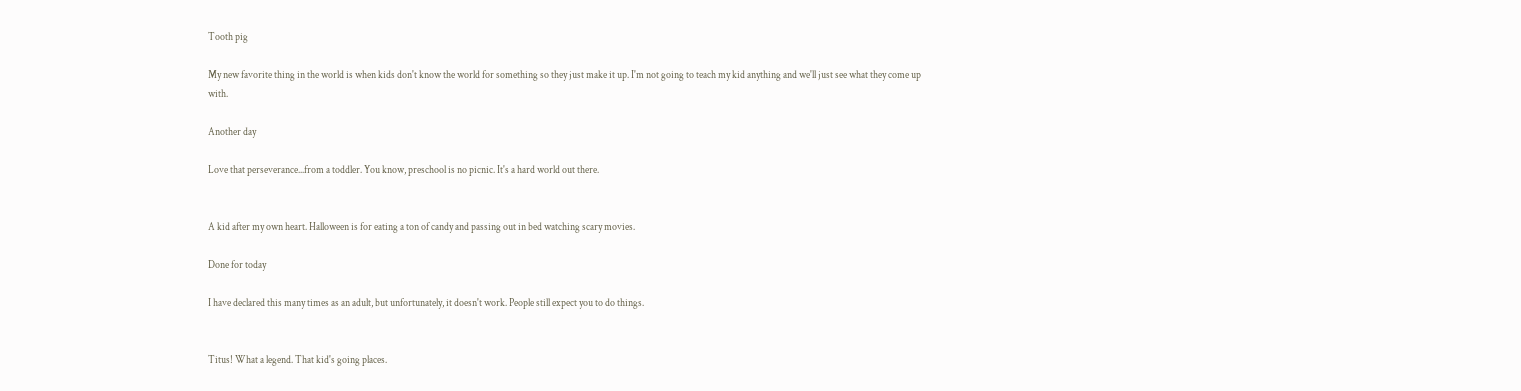Tooth pig

My new favorite thing in the world is when kids don't know the world for something so they just make it up. I'm not going to teach my kid anything and we'll just see what they come up with.

Another day

Love that perseverance...from a toddler. You know, preschool is no picnic. It's a hard world out there.


A kid after my own heart. Halloween is for eating a ton of candy and passing out in bed watching scary movies.

Done for today

I have declared this many times as an adult, but unfortunately, it doesn't work. People still expect you to do things.


Titus! What a legend. That kid's going places.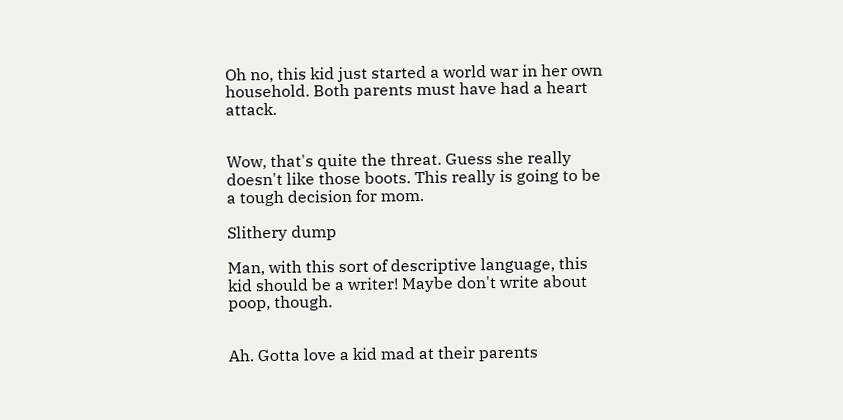Oh no, this kid just started a world war in her own household. Both parents must have had a heart attack.


Wow, that's quite the threat. Guess she really doesn't like those boots. This really is going to be a tough decision for mom.

Slithery dump

Man, with this sort of descriptive language, this kid should be a writer! Maybe don't write about poop, though.


Ah. Gotta love a kid mad at their parents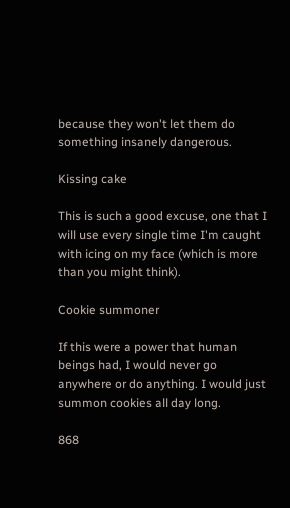because they won't let them do something insanely dangerous.

Kissing cake

This is such a good excuse, one that I will use every single time I'm caught with icing on my face (which is more than you might think).

Cookie summoner

If this were a power that human beings had, I would never go anywhere or do anything. I would just summon cookies all day long.

868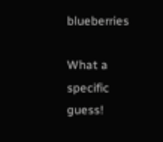blueberries

What a specific guess!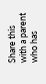Share this with a parent who has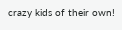crazy kids of their own!